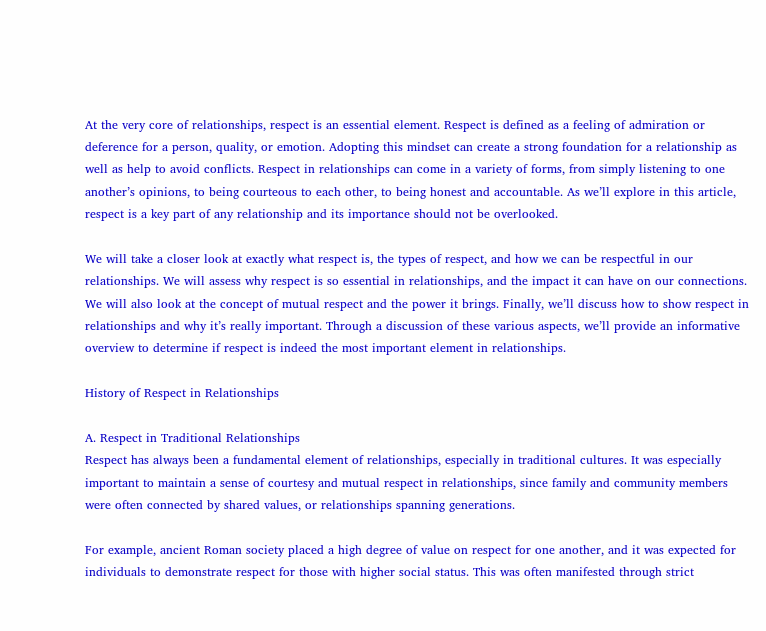At the very core of relationships, respect is an essential element. Respect is defined as a feeling of admiration or deference for a person, quality, or emotion. Adopting this mindset can create a strong foundation for a relationship as well as help to avoid conflicts. Respect in relationships can come in a variety of forms, from simply listening to one another’s opinions, to being courteous to each other, to being honest and accountable. As we’ll explore in this article, respect is a key part of any relationship and its importance should not be overlooked.

We will take a closer look at exactly what respect is, the types of respect, and how we can be respectful in our relationships. We will assess why respect is so essential in relationships, and the impact it can have on our connections. We will also look at the concept of mutual respect and the power it brings. Finally, we’ll discuss how to show respect in relationships and why it’s really important. Through a discussion of these various aspects, we’ll provide an informative overview to determine if respect is indeed the most important element in relationships.

History of Respect in Relationships

A. Respect in Traditional Relationships
Respect has always been a fundamental element of relationships, especially in traditional cultures. It was especially important to maintain a sense of courtesy and mutual respect in relationships, since family and community members were often connected by shared values, or relationships spanning generations.

For example, ancient Roman society placed a high degree of value on respect for one another, and it was expected for individuals to demonstrate respect for those with higher social status. This was often manifested through strict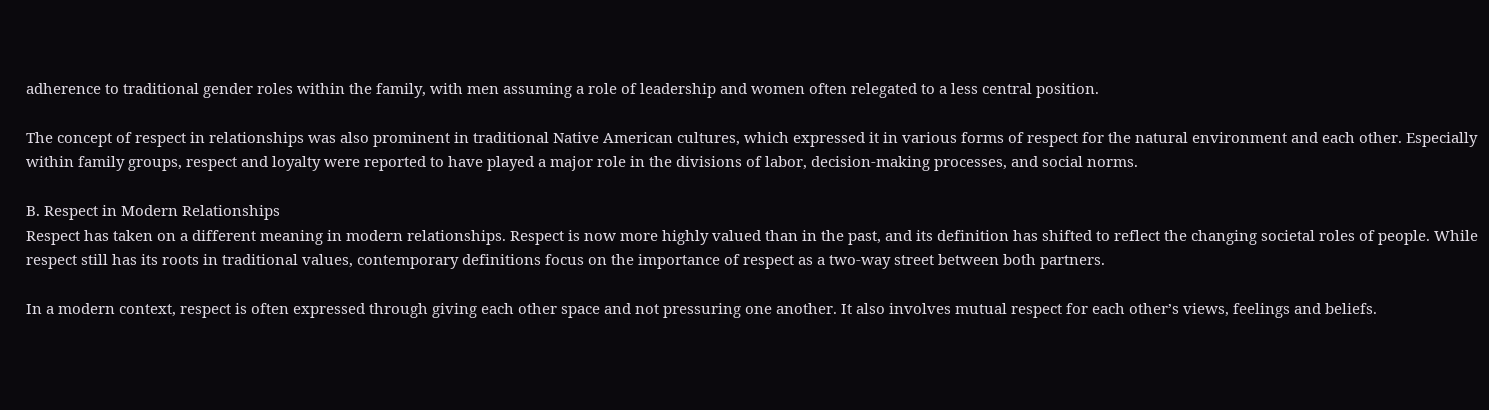adherence to traditional gender roles within the family, with men assuming a role of leadership and women often relegated to a less central position.

The concept of respect in relationships was also prominent in traditional Native American cultures, which expressed it in various forms of respect for the natural environment and each other. Especially within family groups, respect and loyalty were reported to have played a major role in the divisions of labor, decision-making processes, and social norms.

B. Respect in Modern Relationships
Respect has taken on a different meaning in modern relationships. Respect is now more highly valued than in the past, and its definition has shifted to reflect the changing societal roles of people. While respect still has its roots in traditional values, contemporary definitions focus on the importance of respect as a two-way street between both partners.

In a modern context, respect is often expressed through giving each other space and not pressuring one another. It also involves mutual respect for each other’s views, feelings and beliefs.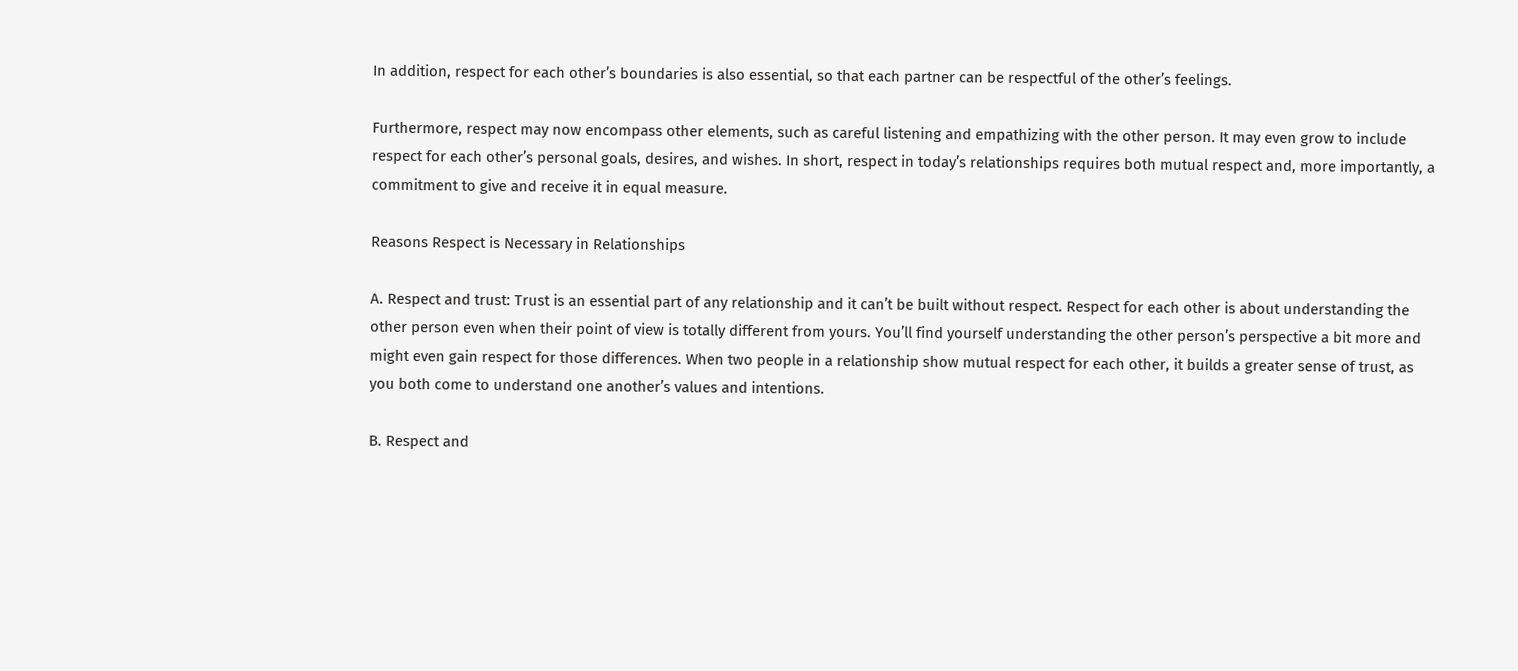In addition, respect for each other’s boundaries is also essential, so that each partner can be respectful of the other’s feelings.

Furthermore, respect may now encompass other elements, such as careful listening and empathizing with the other person. It may even grow to include respect for each other’s personal goals, desires, and wishes. In short, respect in today’s relationships requires both mutual respect and, more importantly, a commitment to give and receive it in equal measure.

Reasons Respect is Necessary in Relationships

A. Respect and trust: Trust is an essential part of any relationship and it can’t be built without respect. Respect for each other is about understanding the other person even when their point of view is totally different from yours. You’ll find yourself understanding the other person’s perspective a bit more and might even gain respect for those differences. When two people in a relationship show mutual respect for each other, it builds a greater sense of trust, as you both come to understand one another’s values and intentions.

B. Respect and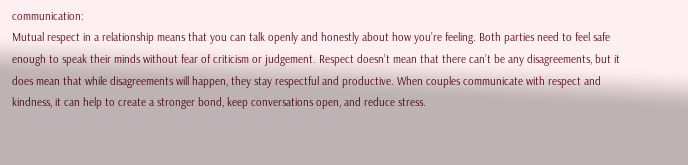communication:
Mutual respect in a relationship means that you can talk openly and honestly about how you’re feeling. Both parties need to feel safe enough to speak their minds without fear of criticism or judgement. Respect doesn’t mean that there can’t be any disagreements, but it does mean that while disagreements will happen, they stay respectful and productive. When couples communicate with respect and kindness, it can help to create a stronger bond, keep conversations open, and reduce stress.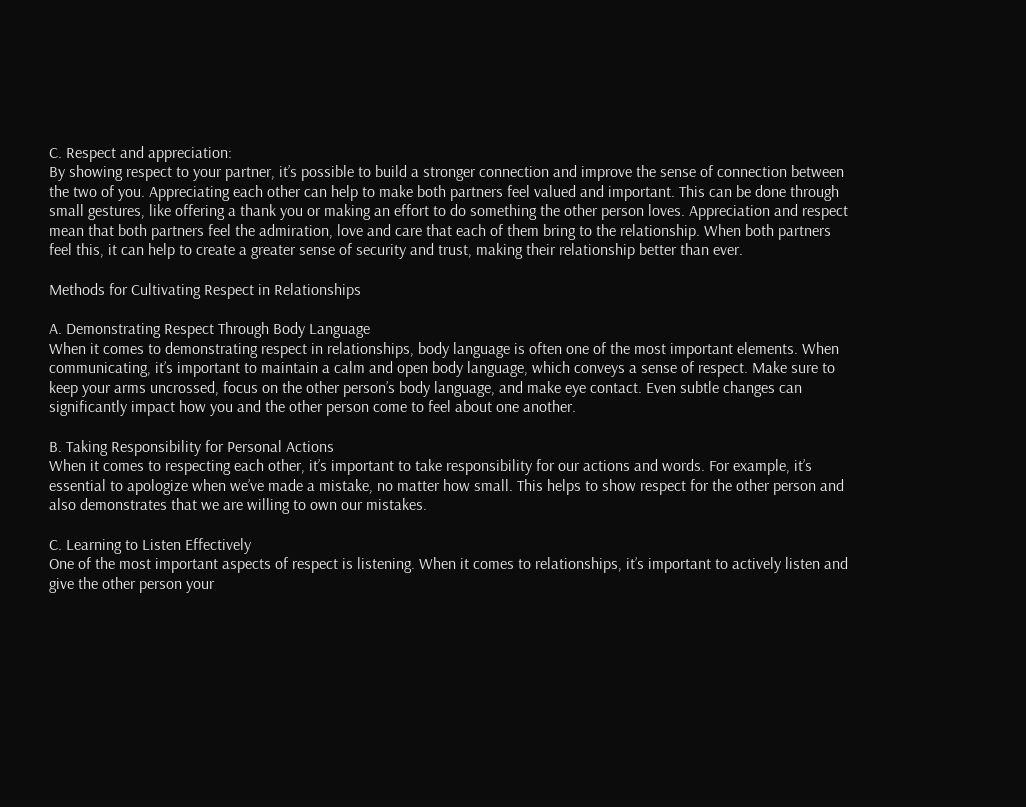C. Respect and appreciation:
By showing respect to your partner, it’s possible to build a stronger connection and improve the sense of connection between the two of you. Appreciating each other can help to make both partners feel valued and important. This can be done through small gestures, like offering a thank you or making an effort to do something the other person loves. Appreciation and respect mean that both partners feel the admiration, love and care that each of them bring to the relationship. When both partners feel this, it can help to create a greater sense of security and trust, making their relationship better than ever.

Methods for Cultivating Respect in Relationships

A. Demonstrating Respect Through Body Language
When it comes to demonstrating respect in relationships, body language is often one of the most important elements. When communicating, it’s important to maintain a calm and open body language, which conveys a sense of respect. Make sure to keep your arms uncrossed, focus on the other person’s body language, and make eye contact. Even subtle changes can significantly impact how you and the other person come to feel about one another.

B. Taking Responsibility for Personal Actions
When it comes to respecting each other, it’s important to take responsibility for our actions and words. For example, it’s essential to apologize when we’ve made a mistake, no matter how small. This helps to show respect for the other person and also demonstrates that we are willing to own our mistakes.

C. Learning to Listen Effectively
One of the most important aspects of respect is listening. When it comes to relationships, it’s important to actively listen and give the other person your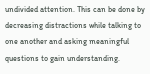undivided attention. This can be done by decreasing distractions while talking to one another and asking meaningful questions to gain understanding.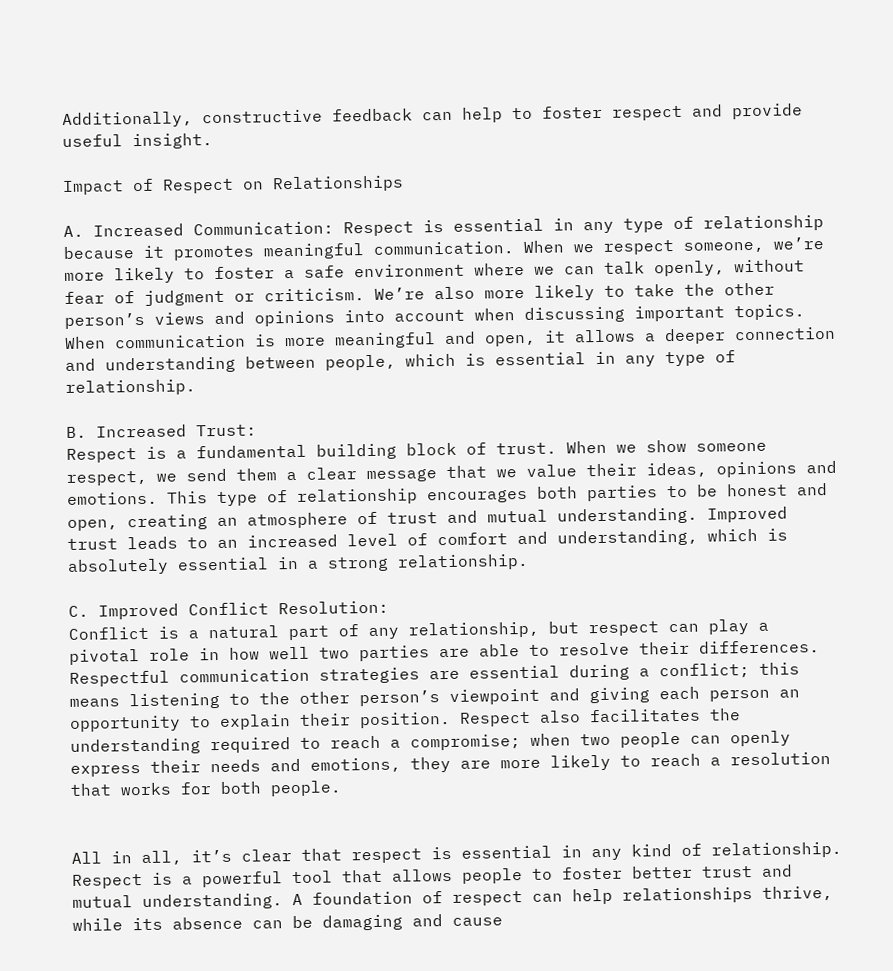Additionally, constructive feedback can help to foster respect and provide useful insight.

Impact of Respect on Relationships

A. Increased Communication: Respect is essential in any type of relationship because it promotes meaningful communication. When we respect someone, we’re more likely to foster a safe environment where we can talk openly, without fear of judgment or criticism. We’re also more likely to take the other person’s views and opinions into account when discussing important topics. When communication is more meaningful and open, it allows a deeper connection and understanding between people, which is essential in any type of relationship.

B. Increased Trust:
Respect is a fundamental building block of trust. When we show someone respect, we send them a clear message that we value their ideas, opinions and emotions. This type of relationship encourages both parties to be honest and open, creating an atmosphere of trust and mutual understanding. Improved trust leads to an increased level of comfort and understanding, which is absolutely essential in a strong relationship.

C. Improved Conflict Resolution:
Conflict is a natural part of any relationship, but respect can play a pivotal role in how well two parties are able to resolve their differences. Respectful communication strategies are essential during a conflict; this means listening to the other person’s viewpoint and giving each person an opportunity to explain their position. Respect also facilitates the understanding required to reach a compromise; when two people can openly express their needs and emotions, they are more likely to reach a resolution that works for both people.


All in all, it’s clear that respect is essential in any kind of relationship. Respect is a powerful tool that allows people to foster better trust and mutual understanding. A foundation of respect can help relationships thrive, while its absence can be damaging and cause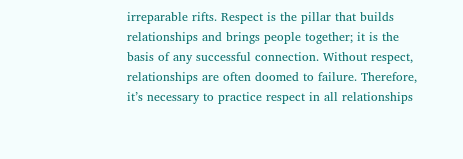irreparable rifts. Respect is the pillar that builds relationships and brings people together; it is the basis of any successful connection. Without respect, relationships are often doomed to failure. Therefore, it’s necessary to practice respect in all relationships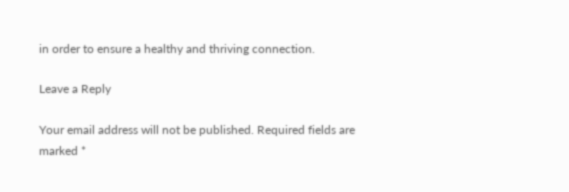in order to ensure a healthy and thriving connection.

Leave a Reply

Your email address will not be published. Required fields are marked *